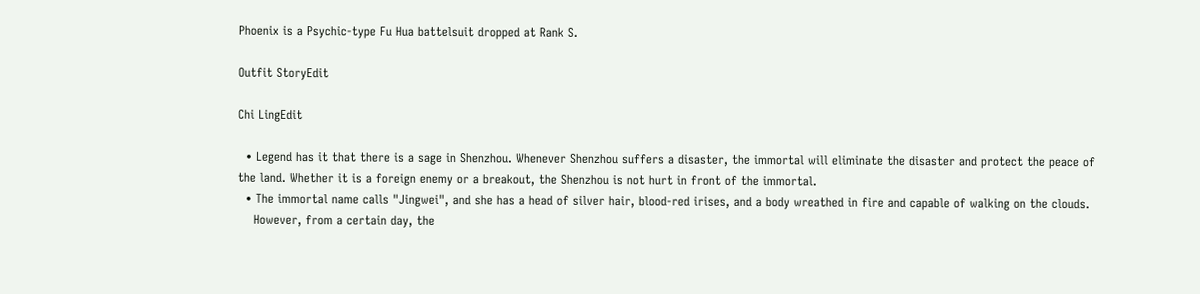Phoenix is a Psychic-type Fu Hua battelsuit dropped at Rank S.

Outfit StoryEdit

Chi LingEdit

  • Legend has it that there is a sage in Shenzhou. Whenever Shenzhou suffers a disaster, the immortal will eliminate the disaster and protect the peace of the land. Whether it is a foreign enemy or a breakout, the Shenzhou is not hurt in front of the immortal.
  • The immortal name calls "Jingwei", and she has a head of silver hair, blood-red irises, and a body wreathed in fire and capable of walking on the clouds.
    However, from a certain day, the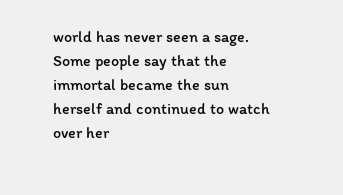world has never seen a sage. Some people say that the immortal became the sun herself and continued to watch over her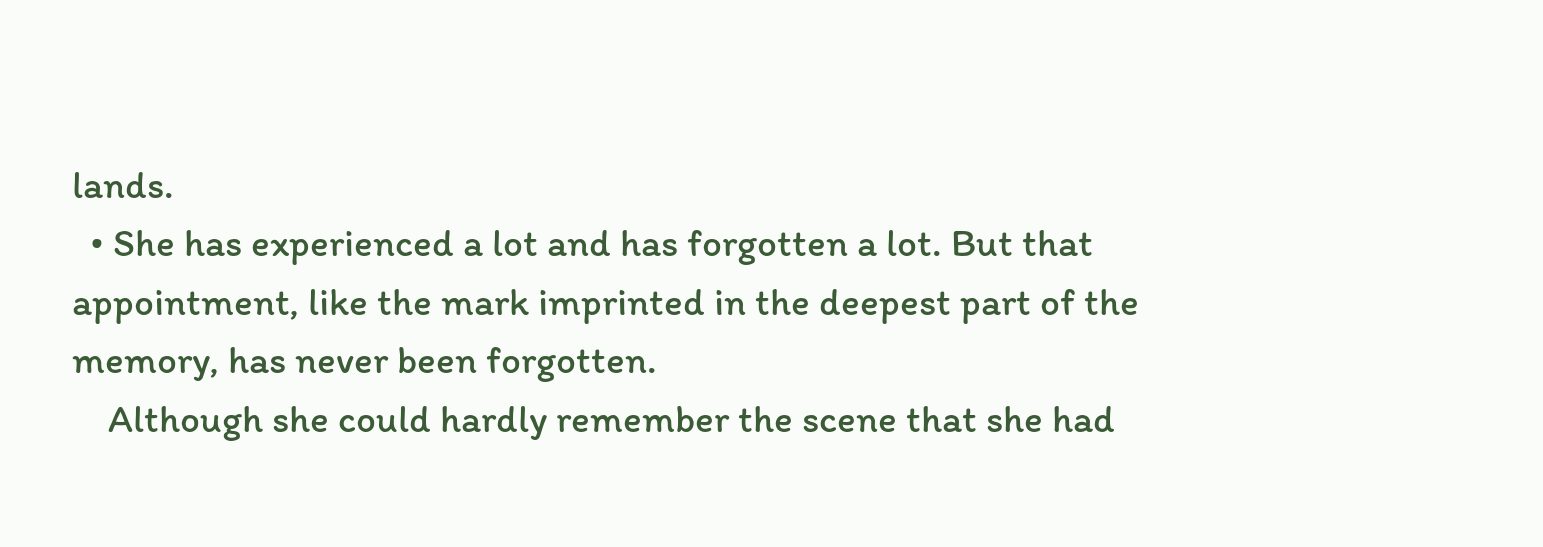lands.
  • She has experienced a lot and has forgotten a lot. But that appointment, like the mark imprinted in the deepest part of the memory, has never been forgotten.
    Although she could hardly remember the scene that she had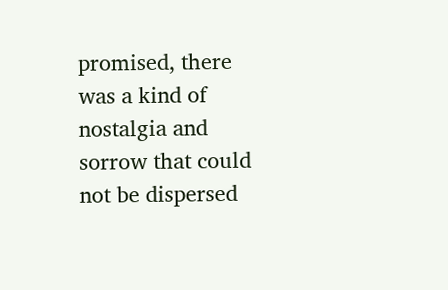promised, there was a kind of nostalgia and sorrow that could not be dispersed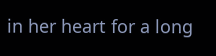in her heart for a long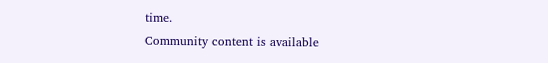time.
Community content is available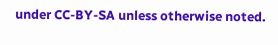under CC-BY-SA unless otherwise noted.